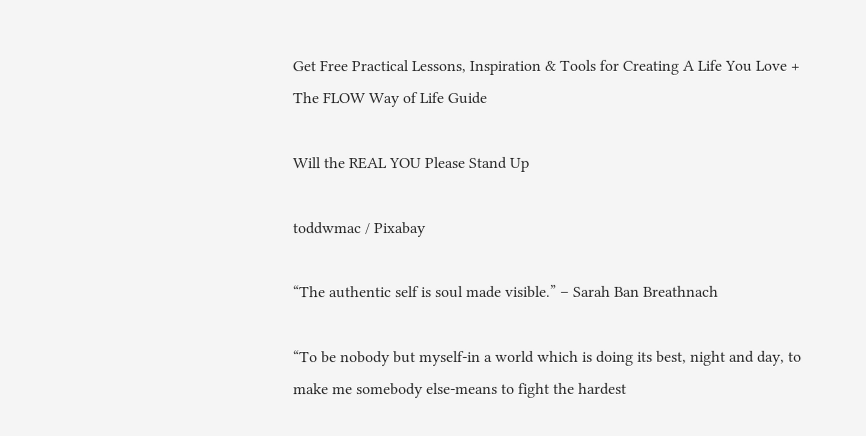Get Free Practical Lessons, Inspiration & Tools for Creating A Life You Love + The FLOW Way of Life Guide

Will the REAL YOU Please Stand Up

toddwmac / Pixabay

“The authentic self is soul made visible.” – Sarah Ban Breathnach

“To be nobody but myself-in a world which is doing its best, night and day, to make me somebody else-means to fight the hardest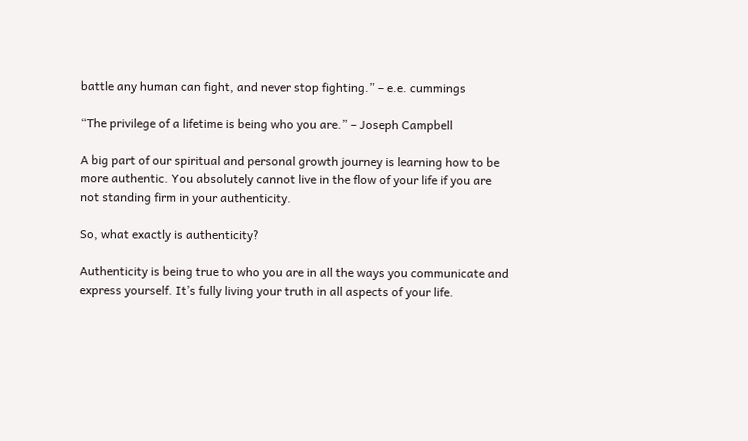battle any human can fight, and never stop fighting.” – e.e. cummings

“The privilege of a lifetime is being who you are.” – Joseph Campbell

A big part of our spiritual and personal growth journey is learning how to be more authentic. You absolutely cannot live in the flow of your life if you are not standing firm in your authenticity.

So, what exactly is authenticity?

Authenticity is being true to who you are in all the ways you communicate and express yourself. It’s fully living your truth in all aspects of your life.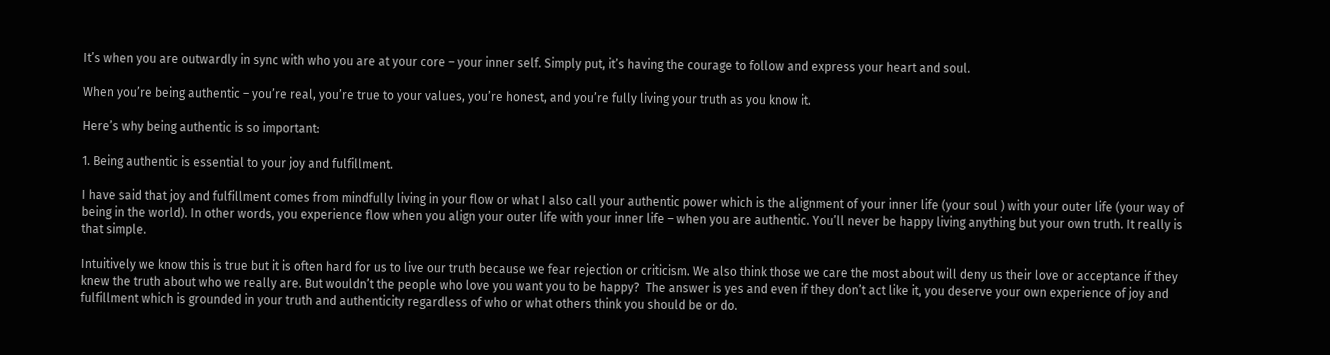It’s when you are outwardly in sync with who you are at your core – your inner self. Simply put, it’s having the courage to follow and express your heart and soul.

When you’re being authentic – you’re real, you’re true to your values, you’re honest, and you’re fully living your truth as you know it.

Here’s why being authentic is so important:

1. Being authentic is essential to your joy and fulfillment.

I have said that joy and fulfillment comes from mindfully living in your flow or what I also call your authentic power which is the alignment of your inner life (your soul ) with your outer life (your way of being in the world). In other words, you experience flow when you align your outer life with your inner life – when you are authentic. You’ll never be happy living anything but your own truth. It really is that simple.

Intuitively we know this is true but it is often hard for us to live our truth because we fear rejection or criticism. We also think those we care the most about will deny us their love or acceptance if they knew the truth about who we really are. But wouldn’t the people who love you want you to be happy?  The answer is yes and even if they don’t act like it, you deserve your own experience of joy and fulfillment which is grounded in your truth and authenticity regardless of who or what others think you should be or do.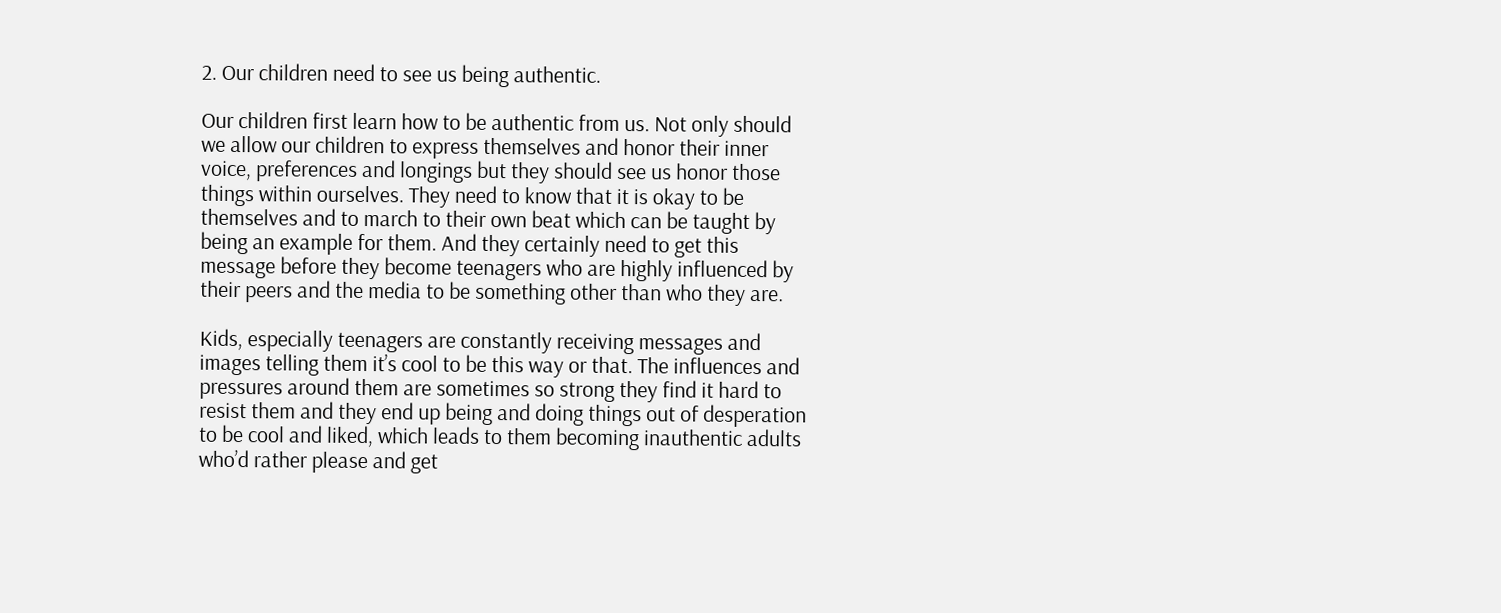2. Our children need to see us being authentic.

Our children first learn how to be authentic from us. Not only should we allow our children to express themselves and honor their inner voice, preferences and longings but they should see us honor those things within ourselves. They need to know that it is okay to be themselves and to march to their own beat which can be taught by being an example for them. And they certainly need to get this message before they become teenagers who are highly influenced by their peers and the media to be something other than who they are.

Kids, especially teenagers are constantly receiving messages and images telling them it’s cool to be this way or that. The influences and pressures around them are sometimes so strong they find it hard to resist them and they end up being and doing things out of desperation to be cool and liked, which leads to them becoming inauthentic adults who’d rather please and get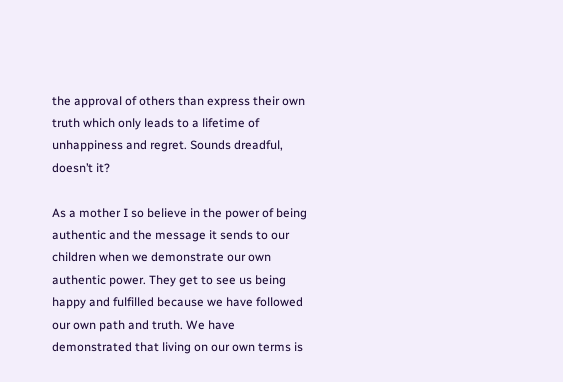the approval of others than express their own truth which only leads to a lifetime of unhappiness and regret. Sounds dreadful, doesn’t it?

As a mother I so believe in the power of being authentic and the message it sends to our children when we demonstrate our own authentic power. They get to see us being happy and fulfilled because we have followed our own path and truth. We have demonstrated that living on our own terms is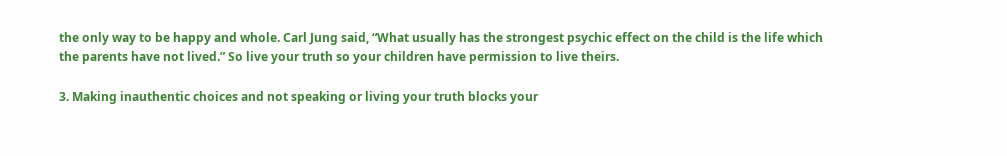the only way to be happy and whole. Carl Jung said, “What usually has the strongest psychic effect on the child is the life which the parents have not lived.” So live your truth so your children have permission to live theirs.

3. Making inauthentic choices and not speaking or living your truth blocks your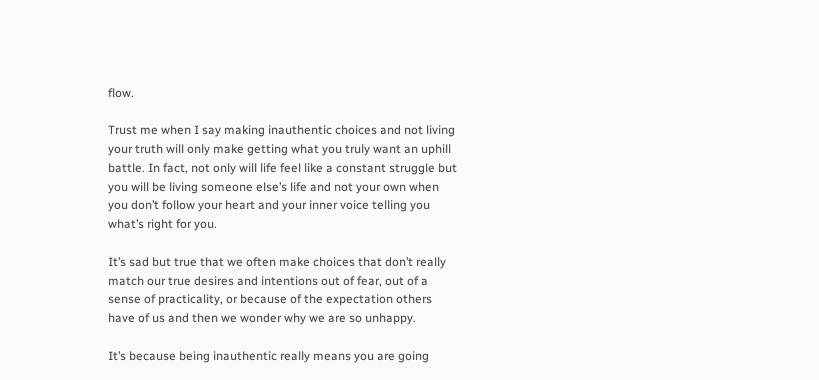flow.

Trust me when I say making inauthentic choices and not living your truth will only make getting what you truly want an uphill battle. In fact, not only will life feel like a constant struggle but you will be living someone else’s life and not your own when you don’t follow your heart and your inner voice telling you what’s right for you.

It’s sad but true that we often make choices that don’t really match our true desires and intentions out of fear, out of a sense of practicality, or because of the expectation others have of us and then we wonder why we are so unhappy.

It’s because being inauthentic really means you are going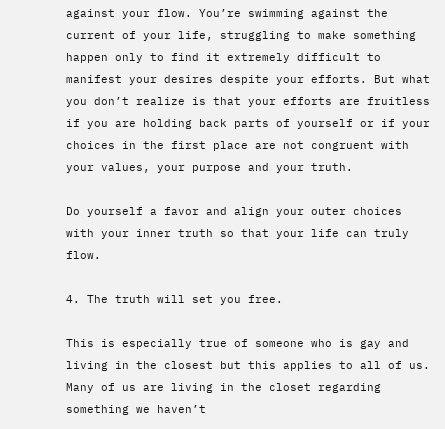against your flow. You’re swimming against the current of your life, struggling to make something happen only to find it extremely difficult to manifest your desires despite your efforts. But what you don’t realize is that your efforts are fruitless if you are holding back parts of yourself or if your choices in the first place are not congruent with your values, your purpose and your truth.

Do yourself a favor and align your outer choices with your inner truth so that your life can truly flow.

4. The truth will set you free.

This is especially true of someone who is gay and living in the closest but this applies to all of us. Many of us are living in the closet regarding something we haven’t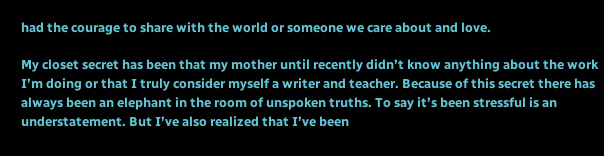had the courage to share with the world or someone we care about and love.

My closet secret has been that my mother until recently didn’t know anything about the work I’m doing or that I truly consider myself a writer and teacher. Because of this secret there has always been an elephant in the room of unspoken truths. To say it’s been stressful is an understatement. But I’ve also realized that I’ve been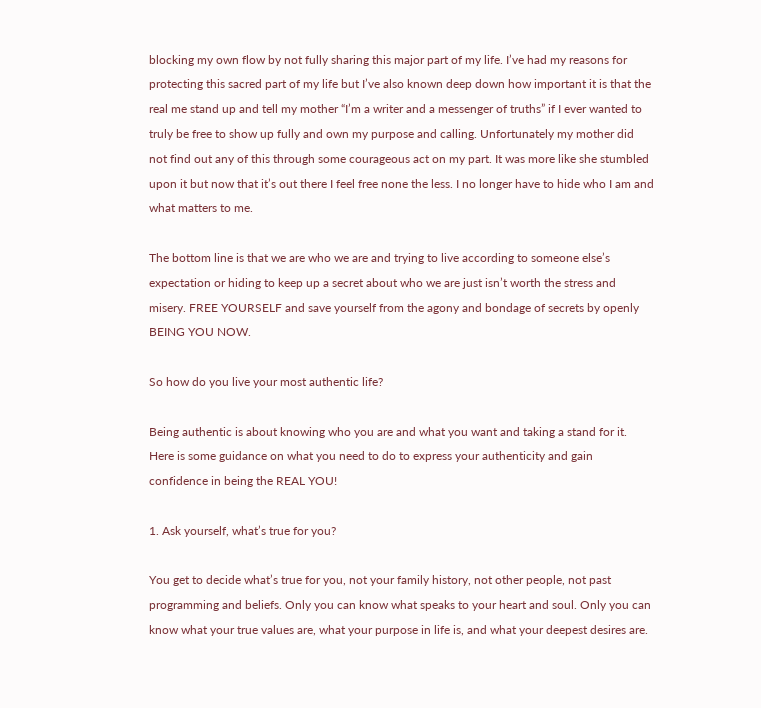blocking my own flow by not fully sharing this major part of my life. I’ve had my reasons for protecting this sacred part of my life but I’ve also known deep down how important it is that the real me stand up and tell my mother “I’m a writer and a messenger of truths” if I ever wanted to truly be free to show up fully and own my purpose and calling. Unfortunately my mother did not find out any of this through some courageous act on my part. It was more like she stumbled upon it but now that it’s out there I feel free none the less. I no longer have to hide who I am and what matters to me.

The bottom line is that we are who we are and trying to live according to someone else’s expectation or hiding to keep up a secret about who we are just isn’t worth the stress and misery. FREE YOURSELF and save yourself from the agony and bondage of secrets by openly BEING YOU NOW.

So how do you live your most authentic life?

Being authentic is about knowing who you are and what you want and taking a stand for it. Here is some guidance on what you need to do to express your authenticity and gain confidence in being the REAL YOU!

1. Ask yourself, what’s true for you?

You get to decide what’s true for you, not your family history, not other people, not past programming and beliefs. Only you can know what speaks to your heart and soul. Only you can know what your true values are, what your purpose in life is, and what your deepest desires are.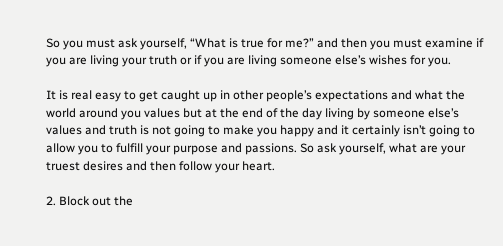So you must ask yourself, “What is true for me?” and then you must examine if you are living your truth or if you are living someone else’s wishes for you.

It is real easy to get caught up in other people’s expectations and what the world around you values but at the end of the day living by someone else’s values and truth is not going to make you happy and it certainly isn’t going to allow you to fulfill your purpose and passions. So ask yourself, what are your truest desires and then follow your heart.

2. Block out the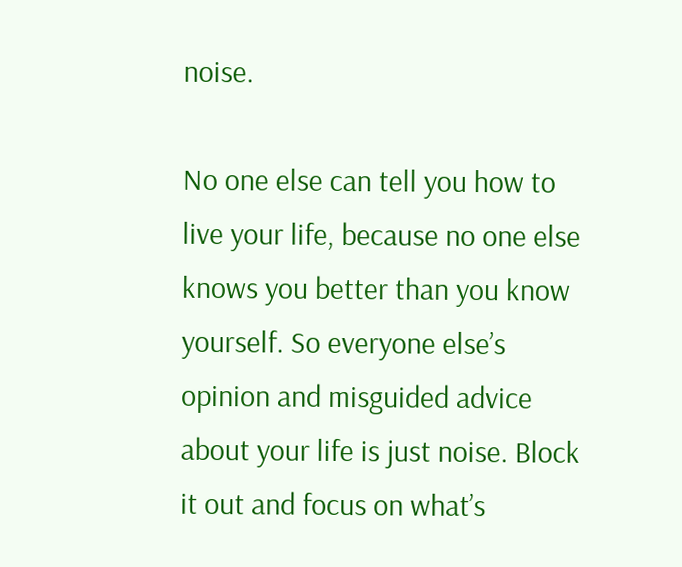noise.

No one else can tell you how to live your life, because no one else knows you better than you know yourself. So everyone else’s opinion and misguided advice about your life is just noise. Block it out and focus on what’s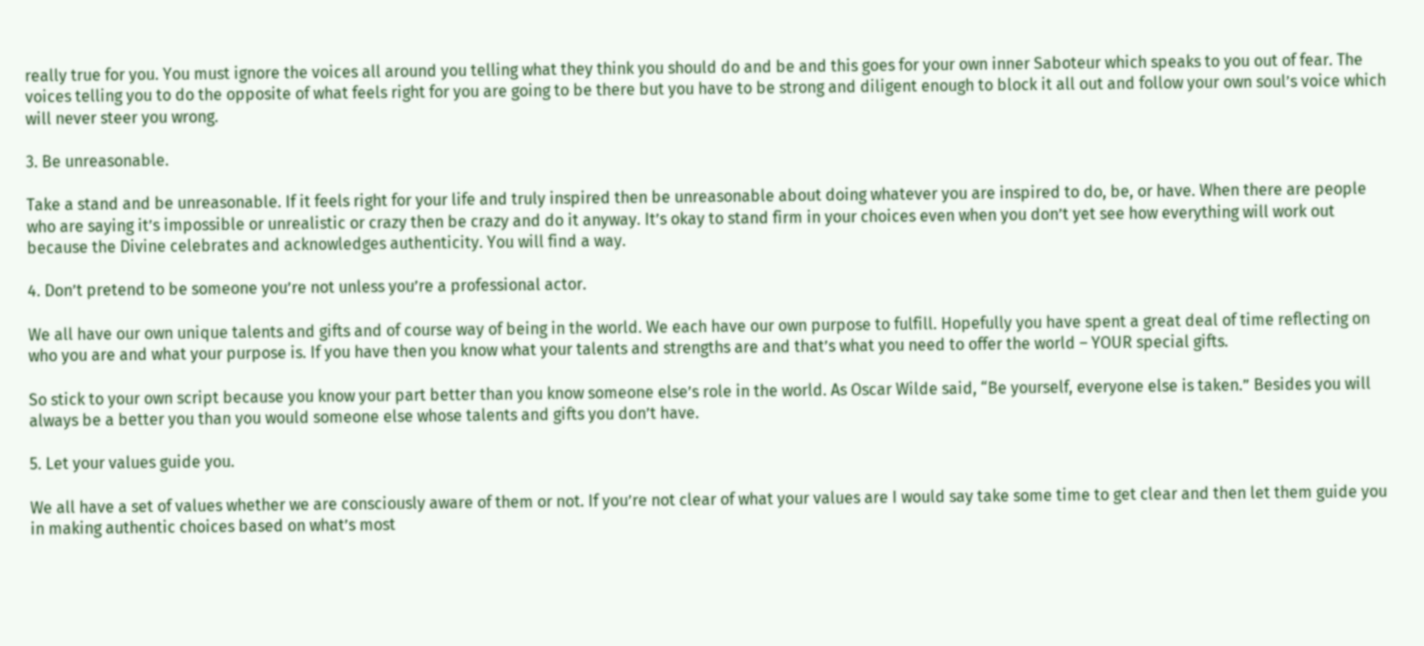really true for you. You must ignore the voices all around you telling what they think you should do and be and this goes for your own inner Saboteur which speaks to you out of fear. The voices telling you to do the opposite of what feels right for you are going to be there but you have to be strong and diligent enough to block it all out and follow your own soul’s voice which will never steer you wrong.

3. Be unreasonable.

Take a stand and be unreasonable. If it feels right for your life and truly inspired then be unreasonable about doing whatever you are inspired to do, be, or have. When there are people who are saying it’s impossible or unrealistic or crazy then be crazy and do it anyway. It’s okay to stand firm in your choices even when you don’t yet see how everything will work out because the Divine celebrates and acknowledges authenticity. You will find a way.

4. Don’t pretend to be someone you’re not unless you’re a professional actor.

We all have our own unique talents and gifts and of course way of being in the world. We each have our own purpose to fulfill. Hopefully you have spent a great deal of time reflecting on who you are and what your purpose is. If you have then you know what your talents and strengths are and that’s what you need to offer the world – YOUR special gifts.

So stick to your own script because you know your part better than you know someone else’s role in the world. As Oscar Wilde said, “Be yourself, everyone else is taken.” Besides you will always be a better you than you would someone else whose talents and gifts you don’t have.

5. Let your values guide you.

We all have a set of values whether we are consciously aware of them or not. If you’re not clear of what your values are I would say take some time to get clear and then let them guide you in making authentic choices based on what’s most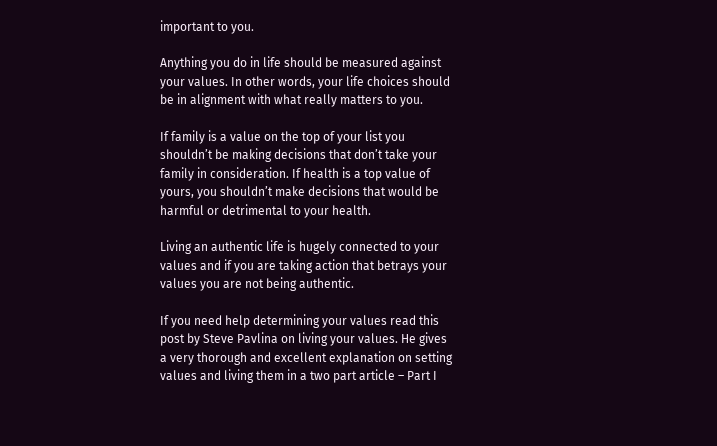important to you.

Anything you do in life should be measured against your values. In other words, your life choices should be in alignment with what really matters to you.

If family is a value on the top of your list you shouldn’t be making decisions that don’t take your family in consideration. If health is a top value of yours, you shouldn’t make decisions that would be harmful or detrimental to your health.

Living an authentic life is hugely connected to your values and if you are taking action that betrays your values you are not being authentic.

If you need help determining your values read this post by Steve Pavlina on living your values. He gives a very thorough and excellent explanation on setting values and living them in a two part article – Part I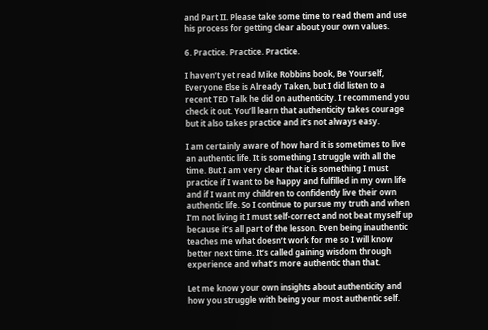and Part II. Please take some time to read them and use his process for getting clear about your own values.

6. Practice. Practice. Practice.

I haven’t yet read Mike Robbins book, Be Yourself, Everyone Else is Already Taken, but I did listen to a recent TED Talk he did on authenticity. I recommend you check it out. You’ll learn that authenticity takes courage but it also takes practice and it’s not always easy.

I am certainly aware of how hard it is sometimes to live an authentic life. It is something I struggle with all the time. But I am very clear that it is something I must practice if I want to be happy and fulfilled in my own life and if I want my children to confidently live their own authentic life. So I continue to pursue my truth and when I’m not living it I must self-correct and not beat myself up because it’s all part of the lesson. Even being inauthentic teaches me what doesn’t work for me so I will know better next time. It’s called gaining wisdom through experience and what’s more authentic than that.

Let me know your own insights about authenticity and how you struggle with being your most authentic self.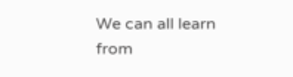We can all learn from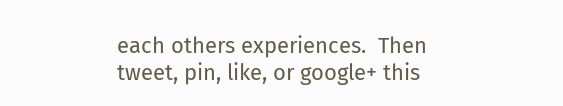each others experiences.  Then tweet, pin, like, or google+ this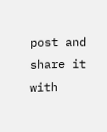post and share it with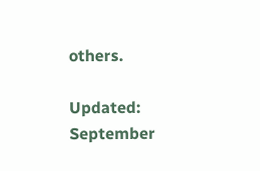others.

Updated: September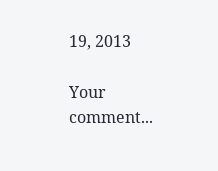19, 2013

Your comment...